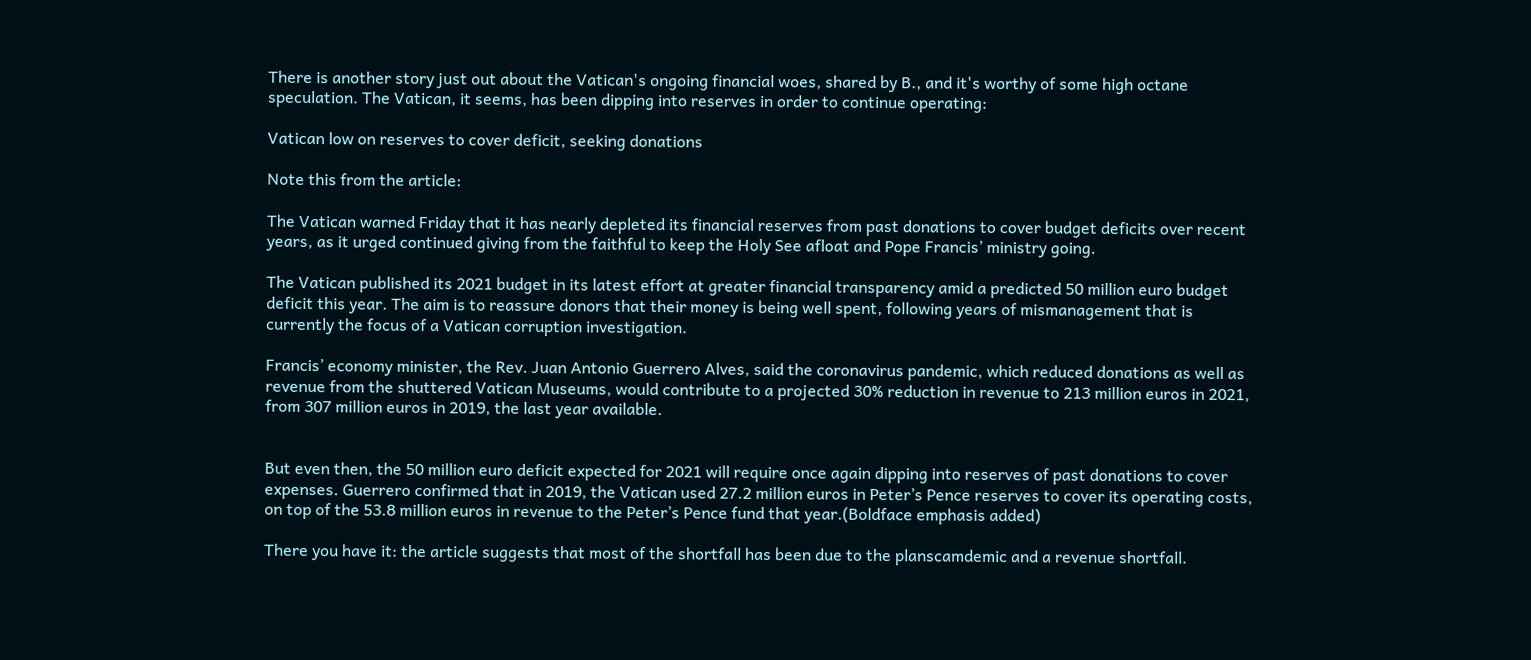There is another story just out about the Vatican's ongoing financial woes, shared by B., and it's worthy of some high octane speculation. The Vatican, it seems, has been dipping into reserves in order to continue operating:

Vatican low on reserves to cover deficit, seeking donations

Note this from the article:

The Vatican warned Friday that it has nearly depleted its financial reserves from past donations to cover budget deficits over recent years, as it urged continued giving from the faithful to keep the Holy See afloat and Pope Francis’ ministry going.

The Vatican published its 2021 budget in its latest effort at greater financial transparency amid a predicted 50 million euro budget deficit this year. The aim is to reassure donors that their money is being well spent, following years of mismanagement that is currently the focus of a Vatican corruption investigation.

Francis’ economy minister, the Rev. Juan Antonio Guerrero Alves, said the coronavirus pandemic, which reduced donations as well as revenue from the shuttered Vatican Museums, would contribute to a projected 30% reduction in revenue to 213 million euros in 2021, from 307 million euros in 2019, the last year available.


But even then, the 50 million euro deficit expected for 2021 will require once again dipping into reserves of past donations to cover expenses. Guerrero confirmed that in 2019, the Vatican used 27.2 million euros in Peter’s Pence reserves to cover its operating costs, on top of the 53.8 million euros in revenue to the Peter’s Pence fund that year.(Boldface emphasis added)

There you have it: the article suggests that most of the shortfall has been due to the planscamdemic and a revenue shortfall.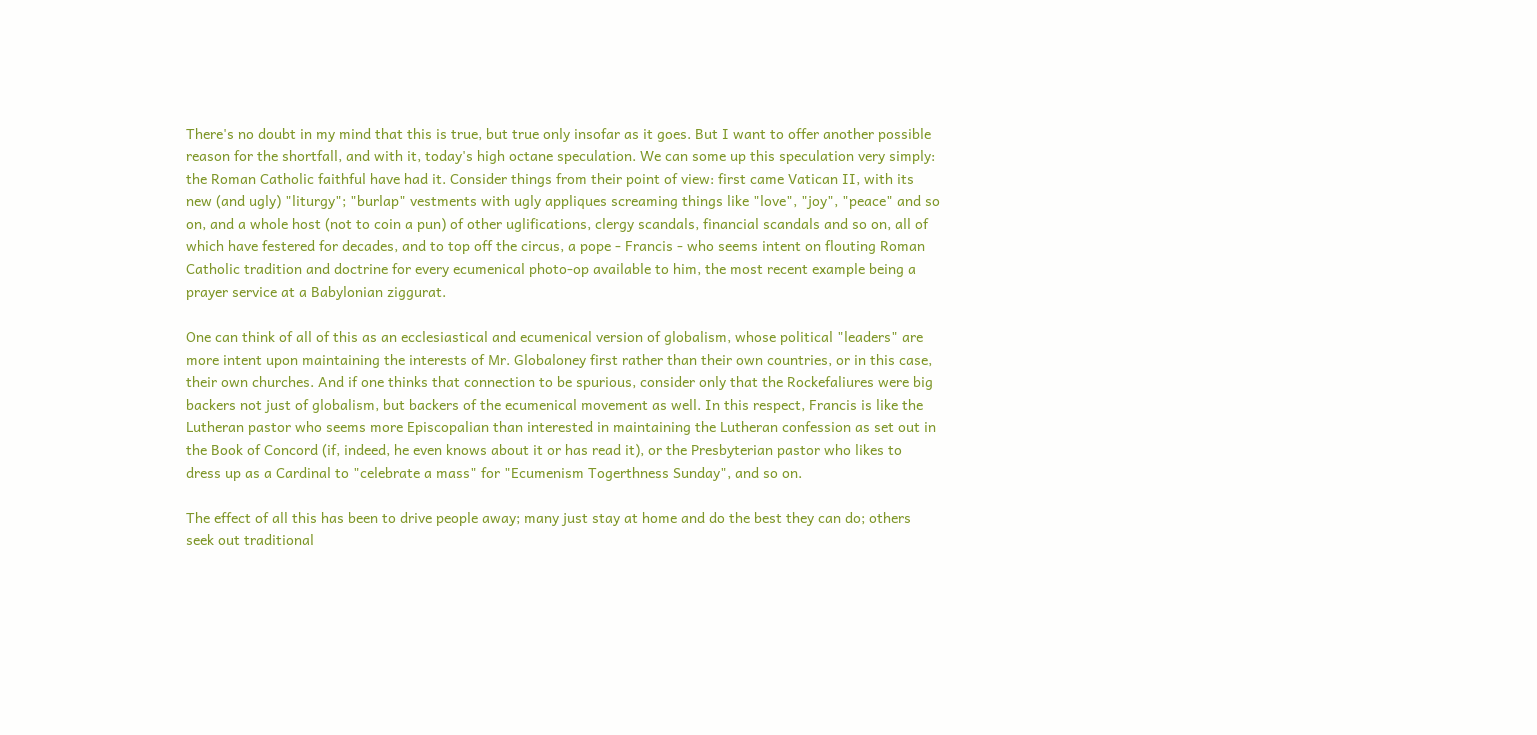There's no doubt in my mind that this is true, but true only insofar as it goes. But I want to offer another possible reason for the shortfall, and with it, today's high octane speculation. We can some up this speculation very simply: the Roman Catholic faithful have had it. Consider things from their point of view: first came Vatican II, with its new (and ugly) "liturgy"; "burlap" vestments with ugly appliques screaming things like "love", "joy", "peace" and so on, and a whole host (not to coin a pun) of other uglifications, clergy scandals, financial scandals and so on, all of which have festered for decades, and to top off the circus, a pope - Francis - who seems intent on flouting Roman Catholic tradition and doctrine for every ecumenical photo-op available to him, the most recent example being a prayer service at a Babylonian ziggurat.

One can think of all of this as an ecclesiastical and ecumenical version of globalism, whose political "leaders" are more intent upon maintaining the interests of Mr. Globaloney first rather than their own countries, or in this case, their own churches. And if one thinks that connection to be spurious, consider only that the Rockefaliures were big backers not just of globalism, but backers of the ecumenical movement as well. In this respect, Francis is like the Lutheran pastor who seems more Episcopalian than interested in maintaining the Lutheran confession as set out in the Book of Concord (if, indeed, he even knows about it or has read it), or the Presbyterian pastor who likes to dress up as a Cardinal to "celebrate a mass" for "Ecumenism Togerthness Sunday", and so on.

The effect of all this has been to drive people away; many just stay at home and do the best they can do; others seek out traditional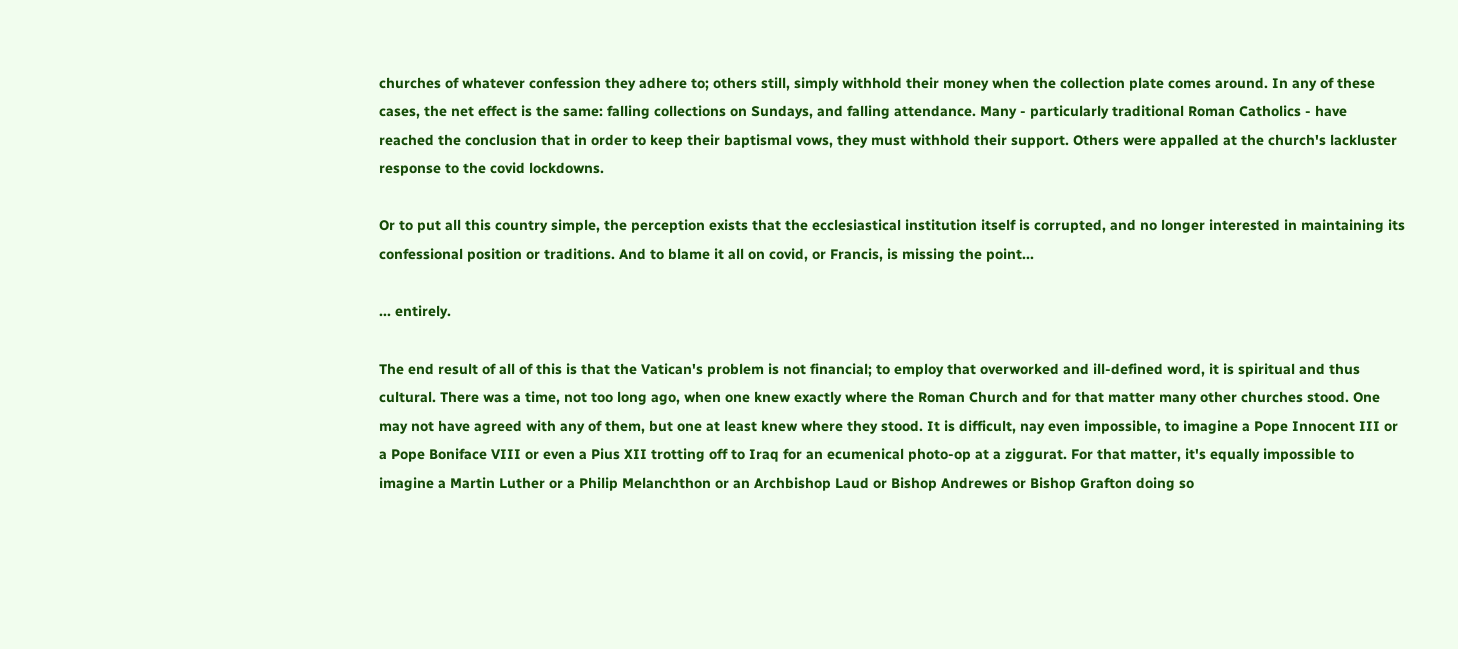churches of whatever confession they adhere to; others still, simply withhold their money when the collection plate comes around. In any of these cases, the net effect is the same: falling collections on Sundays, and falling attendance. Many - particularly traditional Roman Catholics - have reached the conclusion that in order to keep their baptismal vows, they must withhold their support. Others were appalled at the church's lackluster response to the covid lockdowns.

Or to put all this country simple, the perception exists that the ecclesiastical institution itself is corrupted, and no longer interested in maintaining its confessional position or traditions. And to blame it all on covid, or Francis, is missing the point...

... entirely.

The end result of all of this is that the Vatican's problem is not financial; to employ that overworked and ill-defined word, it is spiritual and thus cultural. There was a time, not too long ago, when one knew exactly where the Roman Church and for that matter many other churches stood. One may not have agreed with any of them, but one at least knew where they stood. It is difficult, nay even impossible, to imagine a Pope Innocent III or a Pope Boniface VIII or even a Pius XII trotting off to Iraq for an ecumenical photo-op at a ziggurat. For that matter, it's equally impossible to imagine a Martin Luther or a Philip Melanchthon or an Archbishop Laud or Bishop Andrewes or Bishop Grafton doing so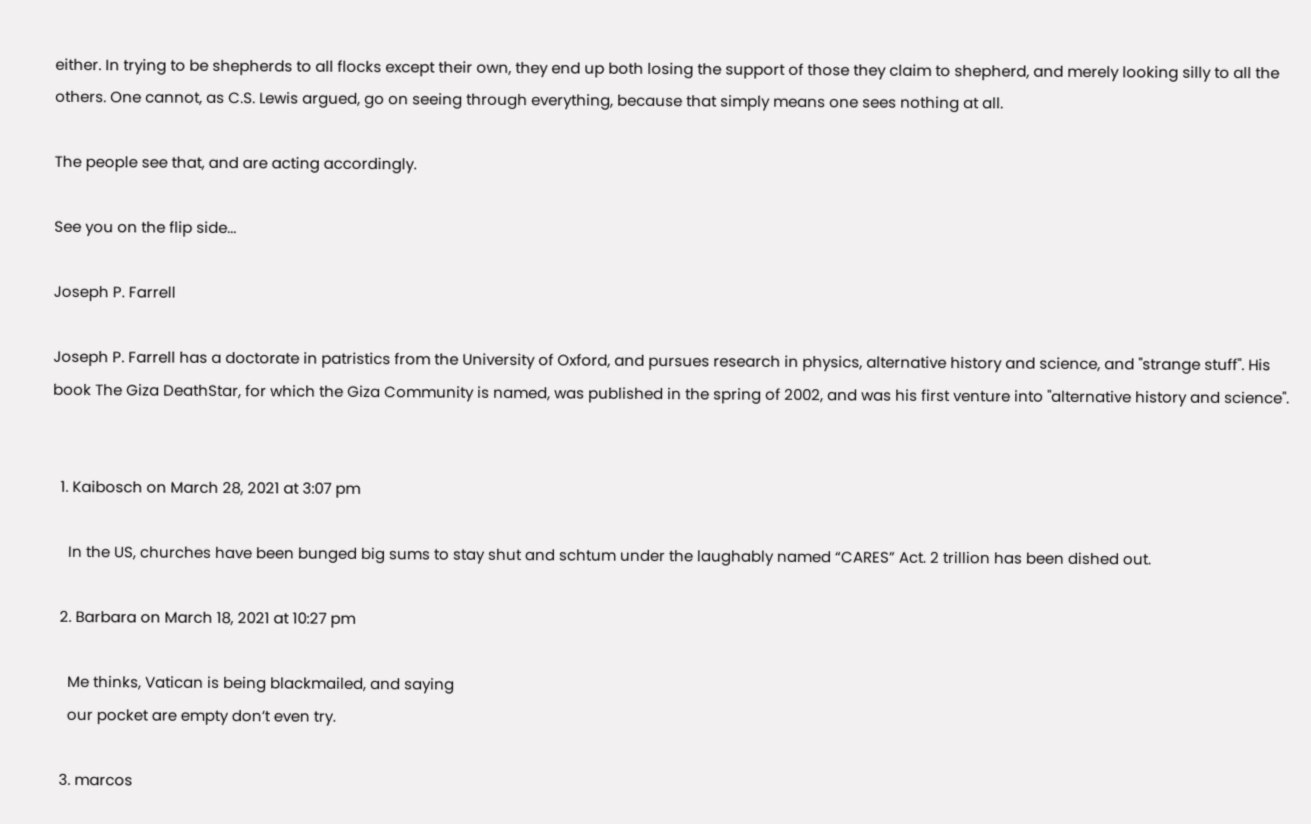either. In trying to be shepherds to all flocks except their own, they end up both losing the support of those they claim to shepherd, and merely looking silly to all the others. One cannot, as C.S. Lewis argued, go on seeing through everything, because that simply means one sees nothing at all.

The people see that, and are acting accordingly.

See you on the flip side...

Joseph P. Farrell

Joseph P. Farrell has a doctorate in patristics from the University of Oxford, and pursues research in physics, alternative history and science, and "strange stuff". His book The Giza DeathStar, for which the Giza Community is named, was published in the spring of 2002, and was his first venture into "alternative history and science".


  1. Kaibosch on March 28, 2021 at 3:07 pm

    In the US, churches have been bunged big sums to stay shut and schtum under the laughably named “CARES” Act. 2 trillion has been dished out.

  2. Barbara on March 18, 2021 at 10:27 pm

    Me thinks, Vatican is being blackmailed, and saying
    our pocket are empty don’t even try.

  3. marcos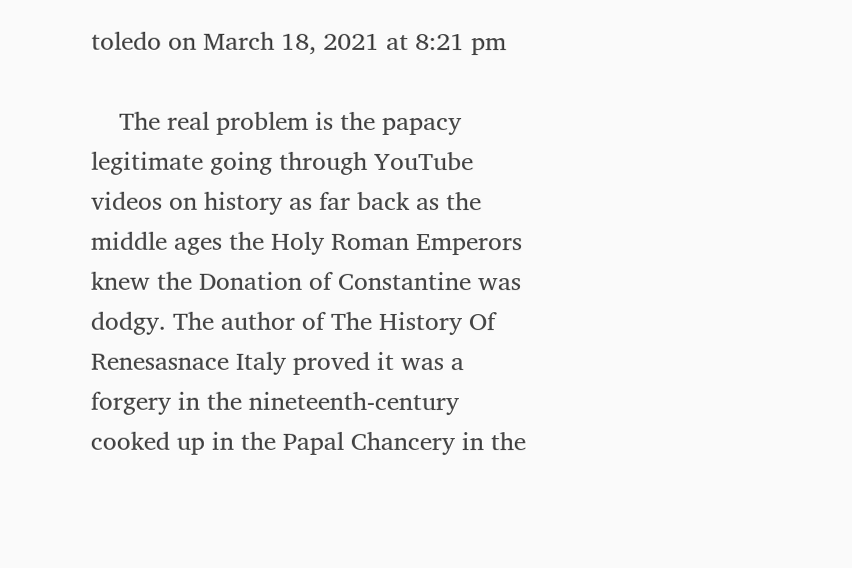toledo on March 18, 2021 at 8:21 pm

    The real problem is the papacy legitimate going through YouTube videos on history as far back as the middle ages the Holy Roman Emperors knew the Donation of Constantine was dodgy. The author of The History Of Renesasnace Italy proved it was a forgery in the nineteenth-century cooked up in the Papal Chancery in the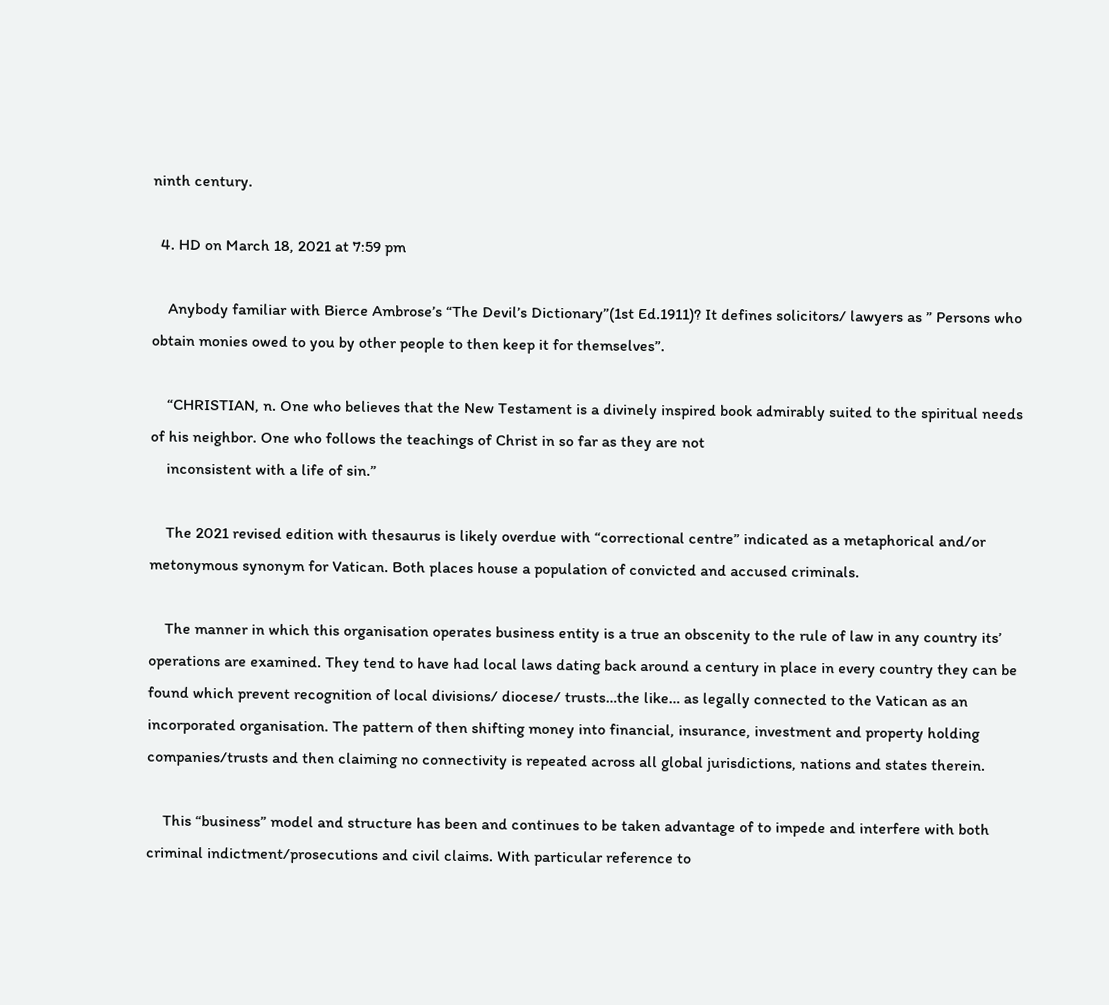ninth century.

  4. HD on March 18, 2021 at 7:59 pm

    Anybody familiar with Bierce Ambrose’s “The Devil’s Dictionary”(1st Ed.1911)? It defines solicitors/ lawyers as ” Persons who obtain monies owed to you by other people to then keep it for themselves”.

    “CHRISTIAN, n. One who believes that the New Testament is a divinely inspired book admirably suited to the spiritual needs of his neighbor. One who follows the teachings of Christ in so far as they are not
    inconsistent with a life of sin.”

    The 2021 revised edition with thesaurus is likely overdue with “correctional centre” indicated as a metaphorical and/or metonymous synonym for Vatican. Both places house a population of convicted and accused criminals.

    The manner in which this organisation operates business entity is a true an obscenity to the rule of law in any country its’ operations are examined. They tend to have had local laws dating back around a century in place in every country they can be found which prevent recognition of local divisions/ diocese/ trusts…the like… as legally connected to the Vatican as an incorporated organisation. The pattern of then shifting money into financial, insurance, investment and property holding companies/trusts and then claiming no connectivity is repeated across all global jurisdictions, nations and states therein.

    This “business” model and structure has been and continues to be taken advantage of to impede and interfere with both criminal indictment/prosecutions and civil claims. With particular reference to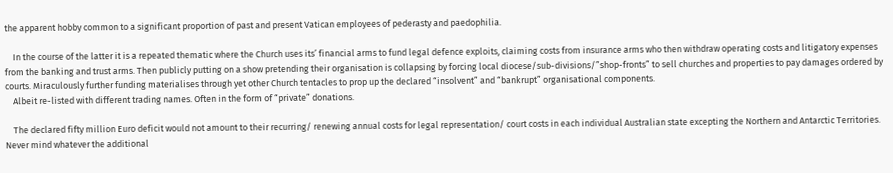the apparent hobby common to a significant proportion of past and present Vatican employees of pederasty and paedophilia.

    In the course of the latter it is a repeated thematic where the Church uses its’ financial arms to fund legal defence exploits, claiming costs from insurance arms who then withdraw operating costs and litigatory expenses from the banking and trust arms. Then publicly putting on a show pretending their organisation is collapsing by forcing local diocese/sub-divisions/”shop-fronts” to sell churches and properties to pay damages ordered by courts. Miraculously further funding materialises through yet other Church tentacles to prop up the declared “insolvent” and “bankrupt” organisational components.
    Albeit re-listed with different trading names. Often in the form of “private” donations.

    The declared fifty million Euro deficit would not amount to their recurring/ renewing annual costs for legal representation/ court costs in each individual Australian state excepting the Northern and Antarctic Territories. Never mind whatever the additional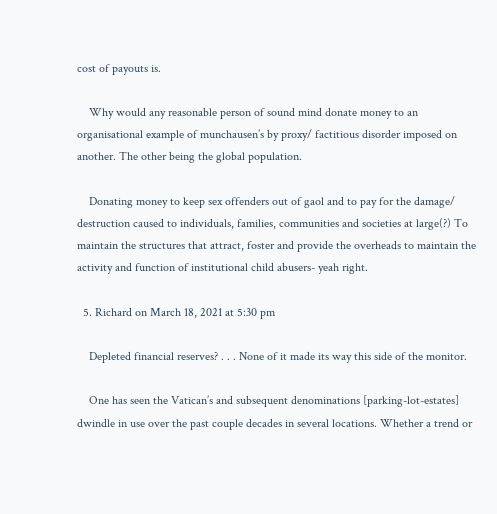cost of payouts is.

    Why would any reasonable person of sound mind donate money to an organisational example of munchausen’s by proxy/ factitious disorder imposed on another. The other being the global population.

    Donating money to keep sex offenders out of gaol and to pay for the damage/ destruction caused to individuals, families, communities and societies at large(?) To maintain the structures that attract, foster and provide the overheads to maintain the activity and function of institutional child abusers- yeah right.

  5. Richard on March 18, 2021 at 5:30 pm

    Depleted financial reserves? . . . None of it made its way this side of the monitor.

    One has seen the Vatican’s and subsequent denominations [parking-lot-estates] dwindle in use over the past couple decades in several locations. Whether a trend or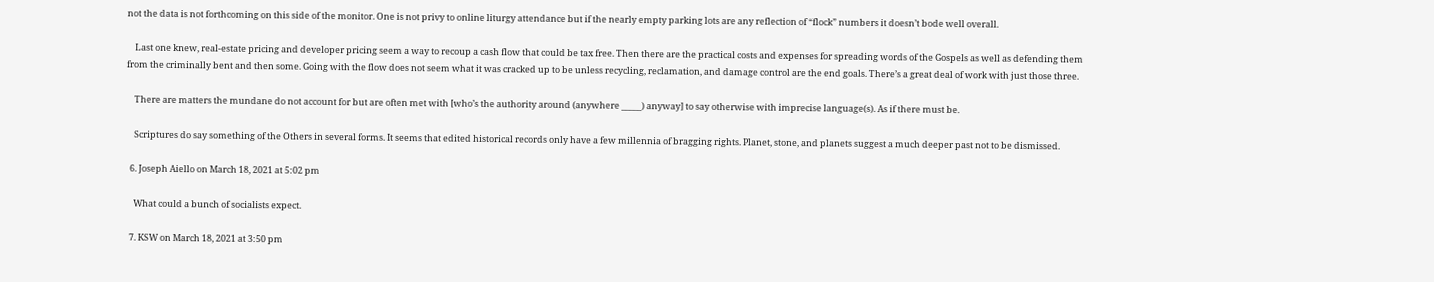not the data is not forthcoming on this side of the monitor. One is not privy to online liturgy attendance but if the nearly empty parking lots are any reflection of “flock” numbers it doesn’t bode well overall.

    Last one knew, real-estate pricing and developer pricing seem a way to recoup a cash flow that could be tax free. Then there are the practical costs and expenses for spreading words of the Gospels as well as defending them from the criminally bent and then some. Going with the flow does not seem what it was cracked up to be unless recycling, reclamation, and damage control are the end goals. There’s a great deal of work with just those three.

    There are matters the mundane do not account for but are often met with [who’s the authority around (anywhere _____) anyway] to say otherwise with imprecise language(s). As if there must be.

    Scriptures do say something of the Others in several forms. It seems that edited historical records only have a few millennia of bragging rights. Planet, stone, and planets suggest a much deeper past not to be dismissed.

  6. Joseph Aiello on March 18, 2021 at 5:02 pm

    What could a bunch of socialists expect.

  7. KSW on March 18, 2021 at 3:50 pm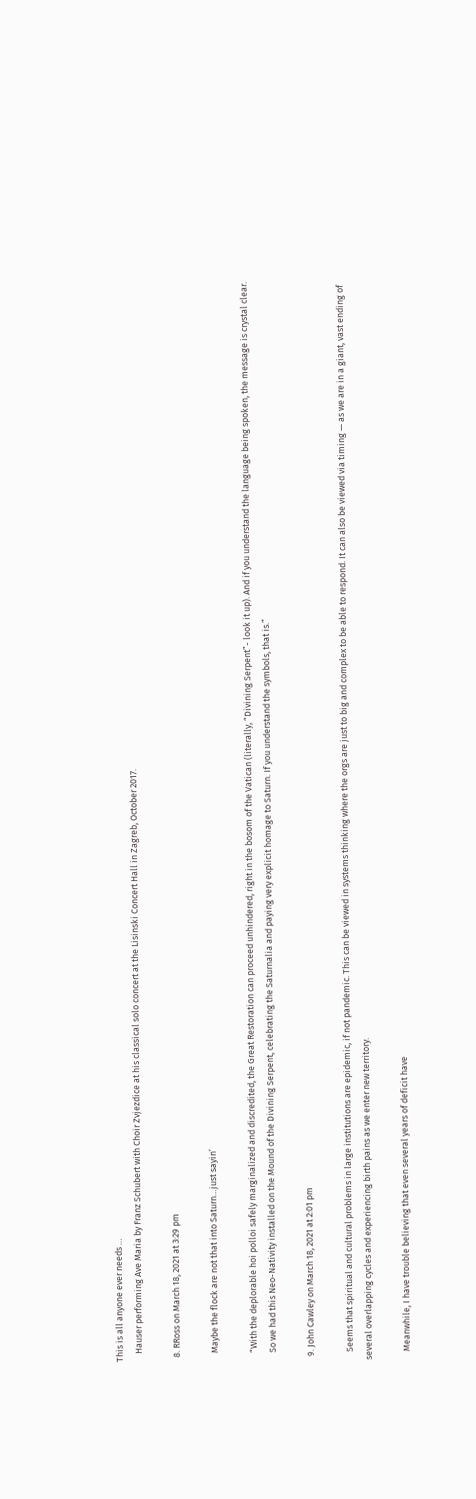This is all anyone ever needs …
    Hauser performing Ave Maria by Franz Schubert with Choir Zvjezdice at his classical solo concert at the Lisinski Concert Hall in Zagreb, October 2017.

  8. RRoss on March 18, 2021 at 3:29 pm

    Maybe the flock are not that into Saturn…just sayin’

    “With the deplorable hoi polloi safely marginalized and discredited, the Great Restoration can proceed unhindered, right in the bosom of the Vatican (literally, “Divining Serpent”- look it up). And if you understand the language being spoken, the message is crystal clear.
    So we had this Neo-Nativity installed on the Mound of the Divining Serpent, celebrating the Saturnalia and paying very explicit homage to Saturn. If you understand the symbols, that is.”

  9. John Cawley on March 18, 2021 at 2:01 pm

    Seems that spiritual and cultural problems in large institutions are epidemic, if not pandemic. This can be viewed in systems thinking where the orgs are just to big and complex to be able to respond. It can also be viewed via timing — as we are in a giant, vast ending of several overlapping cycles and experiencing birth pains as we enter new territory.

    Meanwhile, I have trouble believing that even several years of deficit have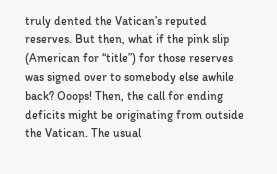truly dented the Vatican’s reputed reserves. But then, what if the pink slip (American for “title”) for those reserves was signed over to somebody else awhile back? Ooops! Then, the call for ending deficits might be originating from outside the Vatican. The usual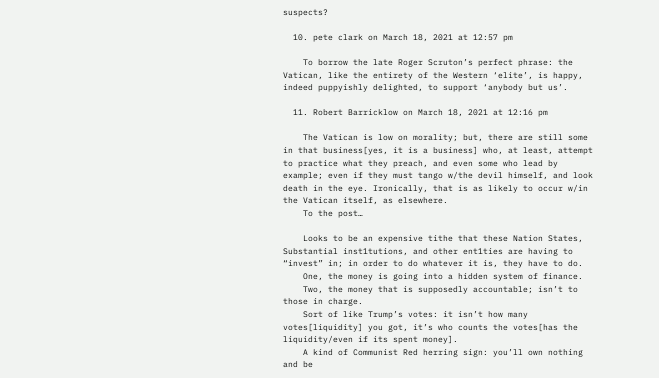suspects?

  10. pete clark on March 18, 2021 at 12:57 pm

    To borrow the late Roger Scruton’s perfect phrase: the Vatican, like the entirety of the Western ‘elite’, is happy, indeed puppyishly delighted, to support ‘anybody but us’.

  11. Robert Barricklow on March 18, 2021 at 12:16 pm

    The Vatican is low on morality; but, there are still some in that business[yes, it is a business] who, at least, attempt to practice what they preach, and even some who lead by example; even if they must tango w/the devil himself, and look death in the eye. Ironically, that is as likely to occur w/in the Vatican itself, as elsewhere.
    To the post…

    Looks to be an expensive tithe that these Nation States, Substantial inst1tutions, and other ent1ties are having to “invest” in; in order to do whatever it is, they have to do.
    One, the money is going into a hidden system of finance.
    Two, the money that is supposedly accountable; isn’t to those in charge.
    Sort of like Trump’s votes: it isn’t how many votes[liquidity] you got, it’s who counts the votes[has the liquidity/even if its spent money].
    A kind of Communist Red herring sign: you’ll own nothing and be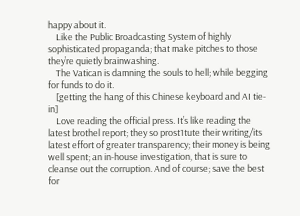happy about it.
    Like the Public Broadcasting System of highly sophisticated propaganda; that make pitches to those they’re quietly brainwashing.
    The Vatican is damning the souls to hell; while begging for funds to do it.
    [getting the hang of this Chinese keyboard and AI tie-in]
    Love reading the official press. It’s like reading the latest brothel report; they so prost1tute their writing/its latest effort of greater transparency; their money is being well spent; an in-house investigation, that is sure to cleanse out the corruption. And of course; save the best for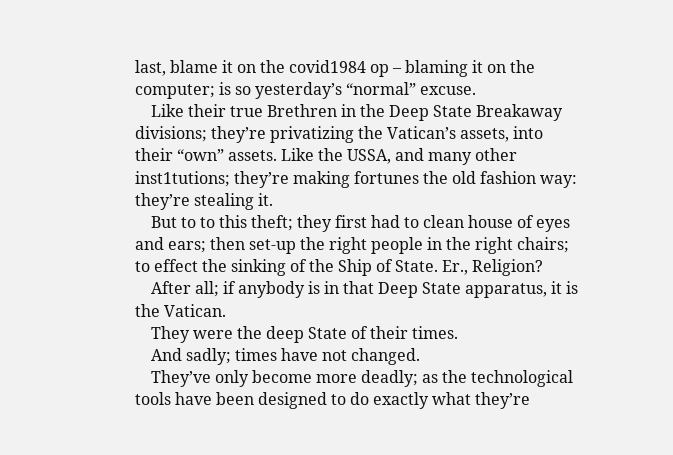last, blame it on the covid1984 op – blaming it on the computer; is so yesterday’s “normal” excuse.
    Like their true Brethren in the Deep State Breakaway divisions; they’re privatizing the Vatican’s assets, into their “own” assets. Like the USSA, and many other inst1tutions; they’re making fortunes the old fashion way: they’re stealing it.
    But to to this theft; they first had to clean house of eyes and ears; then set-up the right people in the right chairs; to effect the sinking of the Ship of State. Er., Religion?
    After all; if anybody is in that Deep State apparatus, it is the Vatican.
    They were the deep State of their times.
    And sadly; times have not changed.
    They’ve only become more deadly; as the technological tools have been designed to do exactly what they’re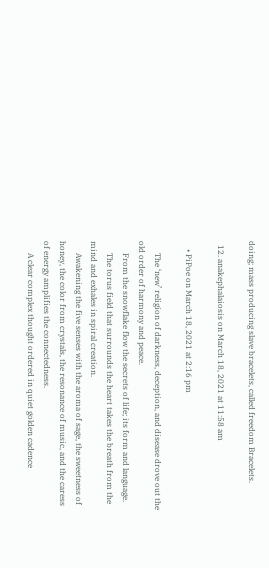doing; mass producing slave bracelets, called freedom Bracelets.

  12. anakephalaiosis on March 18, 2021 at 11:58 am

    • PiPoe on March 18, 2021 at 2:16 pm

      The ‘new’ religion of darkness, deception, and disease drove out the old order of harmony and peace.
      From the snowflake flow the secrets of life; its form and language.
      The torus field that surrounds the heart takes the breath from the mind and exhales in spiral creation.
      Awakening the five senses with the aroma of sage, the sweetness of honey, the color from crystals, the resonance of music, and the caress of energy amplifies the connectedness.
      A clear complex thought ordered in quiet golden cadence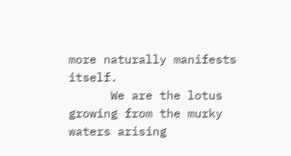more naturally manifests itself.
      We are the lotus growing from the murky waters arising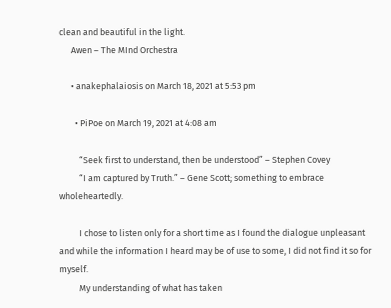clean and beautiful in the light.
      Awen – The MInd Orchestra

      • anakephalaiosis on March 18, 2021 at 5:53 pm

        • PiPoe on March 19, 2021 at 4:08 am

          “Seek first to understand, then be understood” – Stephen Covey
          “I am captured by Truth.” – Gene Scott; something to embrace wholeheartedly.

          I chose to listen only for a short time as I found the dialogue unpleasant and while the information I heard may be of use to some, I did not find it so for myself.
          My understanding of what has taken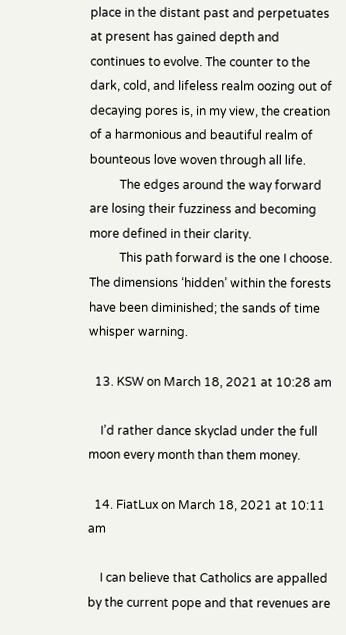place in the distant past and perpetuates at present has gained depth and continues to evolve. The counter to the dark, cold, and lifeless realm oozing out of decaying pores is, in my view, the creation of a harmonious and beautiful realm of bounteous love woven through all life.
          The edges around the way forward are losing their fuzziness and becoming more defined in their clarity.
          This path forward is the one I choose. The dimensions ‘hidden’ within the forests have been diminished; the sands of time whisper warning.

  13. KSW on March 18, 2021 at 10:28 am

    I’d rather dance skyclad under the full moon every month than them money.

  14. FiatLux on March 18, 2021 at 10:11 am

    I can believe that Catholics are appalled by the current pope and that revenues are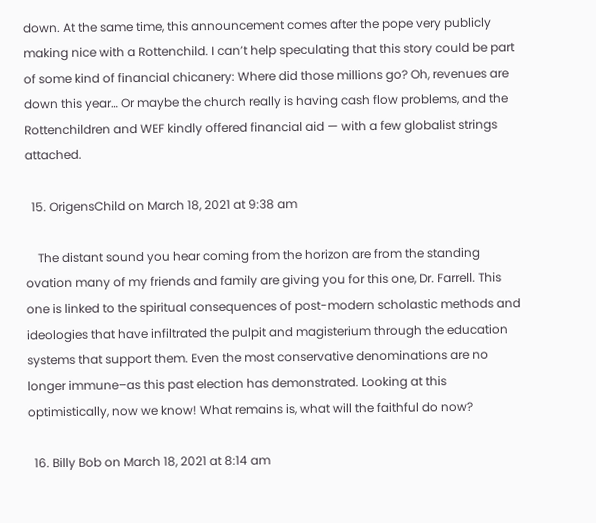down. At the same time, this announcement comes after the pope very publicly making nice with a Rottenchild. I can’t help speculating that this story could be part of some kind of financial chicanery: Where did those millions go? Oh, revenues are down this year… Or maybe the church really is having cash flow problems, and the Rottenchildren and WEF kindly offered financial aid — with a few globalist strings attached.

  15. OrigensChild on March 18, 2021 at 9:38 am

    The distant sound you hear coming from the horizon are from the standing ovation many of my friends and family are giving you for this one, Dr. Farrell. This one is linked to the spiritual consequences of post-modern scholastic methods and ideologies that have infiltrated the pulpit and magisterium through the education systems that support them. Even the most conservative denominations are no longer immune–as this past election has demonstrated. Looking at this optimistically, now we know! What remains is, what will the faithful do now?

  16. Billy Bob on March 18, 2021 at 8:14 am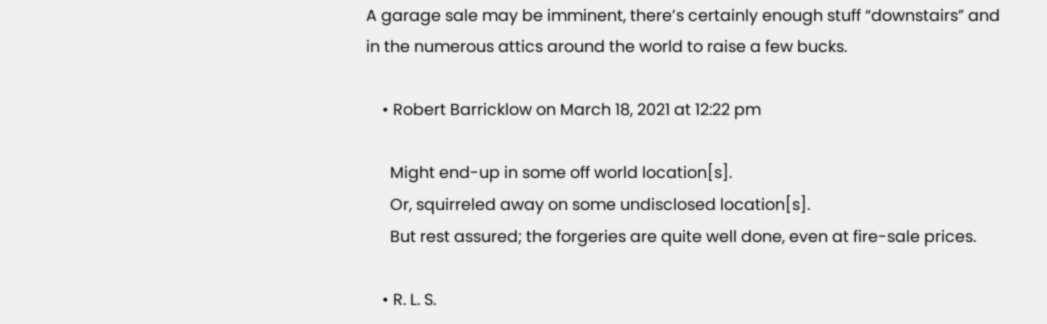A garage sale may be imminent, there’s certainly enough stuff “downstairs” and in the numerous attics around the world to raise a few bucks.

    • Robert Barricklow on March 18, 2021 at 12:22 pm

      Might end-up in some off world location[s].
      Or, squirreled away on some undisclosed location[s].
      But rest assured; the forgeries are quite well done, even at fire-sale prices.

    • R. L. S.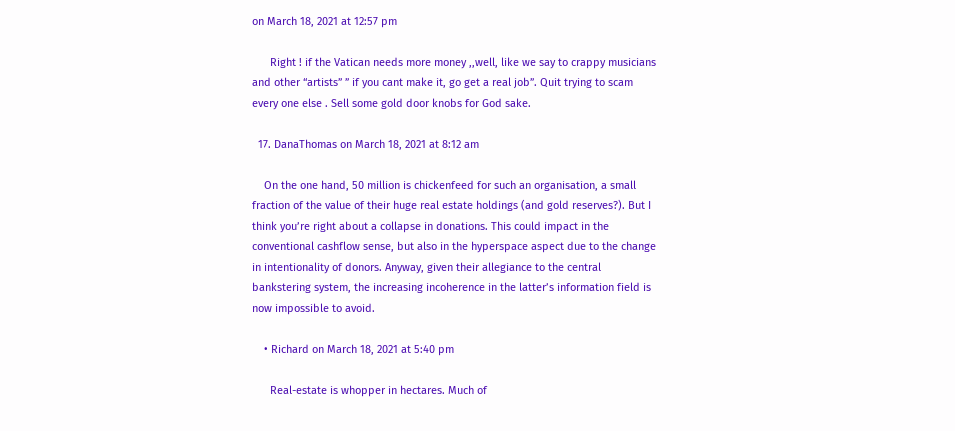on March 18, 2021 at 12:57 pm

      Right ! if the Vatican needs more money ,,well, like we say to crappy musicians and other “artists” ” if you cant make it, go get a real job”. Quit trying to scam every one else . Sell some gold door knobs for God sake.

  17. DanaThomas on March 18, 2021 at 8:12 am

    On the one hand, 50 million is chickenfeed for such an organisation, a small fraction of the value of their huge real estate holdings (and gold reserves?). But I think you’re right about a collapse in donations. This could impact in the conventional cashflow sense, but also in the hyperspace aspect due to the change in intentionality of donors. Anyway, given their allegiance to the central bankstering system, the increasing incoherence in the latter’s information field is now impossible to avoid.

    • Richard on March 18, 2021 at 5:40 pm

      Real-estate is whopper in hectares. Much of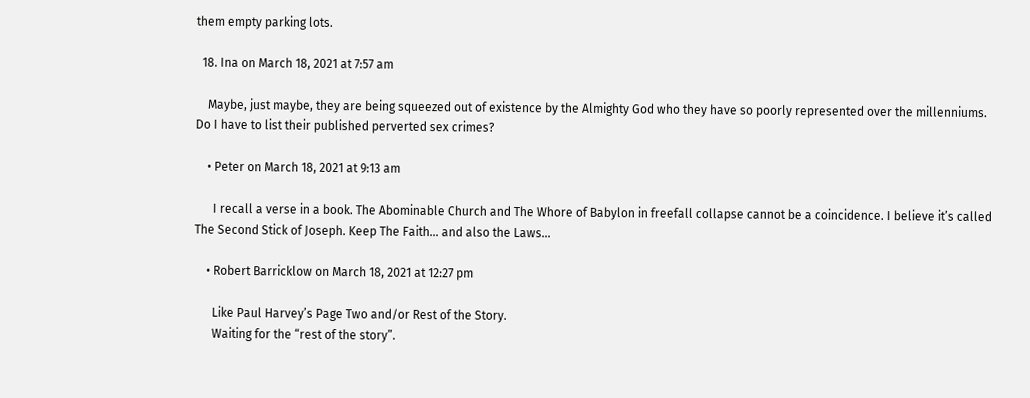them empty parking lots.

  18. Ina on March 18, 2021 at 7:57 am

    Maybe, just maybe, they are being squeezed out of existence by the Almighty God who they have so poorly represented over the millenniums. Do I have to list their published perverted sex crimes?

    • Peter on March 18, 2021 at 9:13 am

      I recall a verse in a book. The Abominable Church and The Whore of Babylon in freefall collapse cannot be a coincidence. I believe it’s called The Second Stick of Joseph. Keep The Faith… and also the Laws…

    • Robert Barricklow on March 18, 2021 at 12:27 pm

      Like Paul Harvey’s Page Two and/or Rest of the Story.
      Waiting for the “rest of the story”.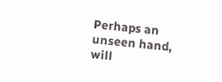Perhaps an unseen hand, will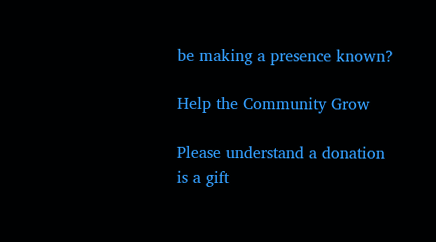be making a presence known?

Help the Community Grow

Please understand a donation is a gift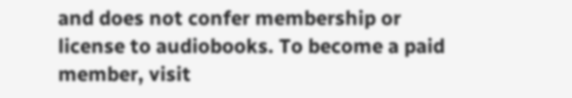and does not confer membership or license to audiobooks. To become a paid member, visit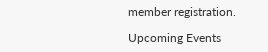member registration.

Upcoming Events